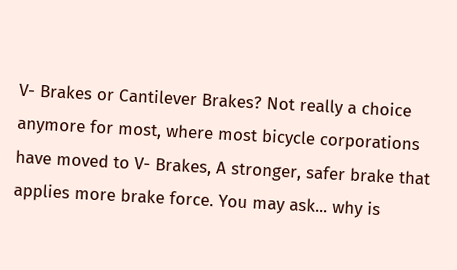V- Brakes or Cantilever Brakes? Not really a choice anymore for most, where most bicycle corporations have moved to V- Brakes, A stronger, safer brake that applies more brake force. You may ask... why is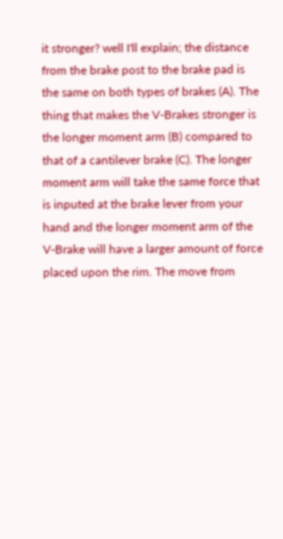it stronger? well I'll explain; the distance from the brake post to the brake pad is the same on both types of brakes (A). The thing that makes the V-Brakes stronger is the longer moment arm (B) compared to that of a cantilever brake (C). The longer moment arm will take the same force that is inputed at the brake lever from your hand and the longer moment arm of the V-Brake will have a larger amount of force placed upon the rim. The move from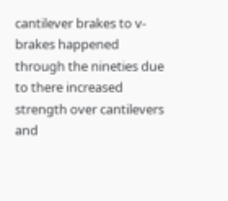cantilever brakes to v-brakes happened through the nineties due to there increased strength over cantilevers and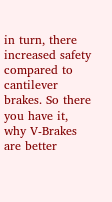in turn, there increased safety compared to cantilever brakes. So there you have it, why V-Brakes are better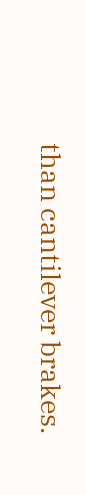than cantilever brakes.